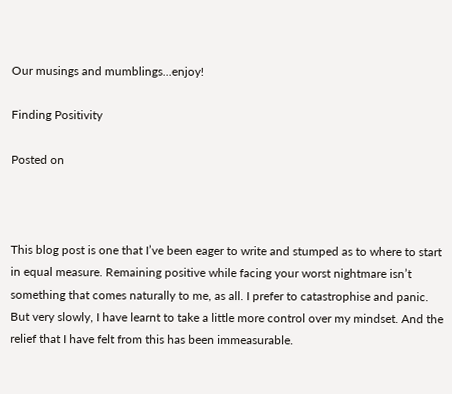Our musings and mumblings...enjoy!

Finding Positivity

Posted on



This blog post is one that I’ve been eager to write and stumped as to where to start in equal measure. Remaining positive while facing your worst nightmare isn’t something that comes naturally to me, as all. I prefer to catastrophise and panic. But very slowly, I have learnt to take a little more control over my mindset. And the relief that I have felt from this has been immeasurable.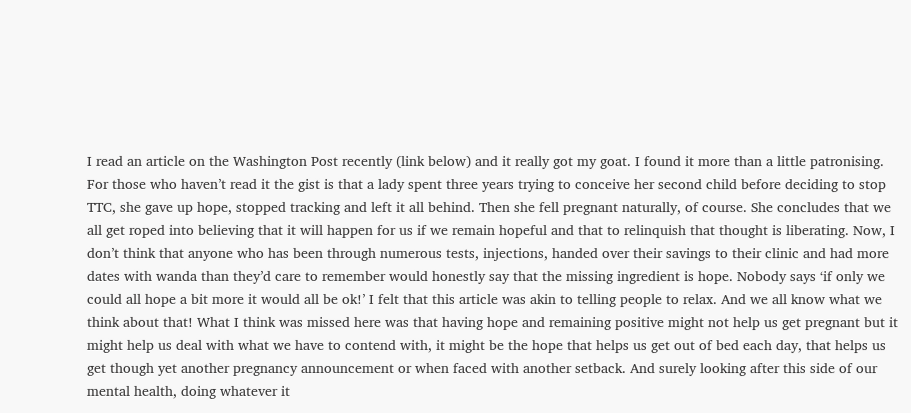I read an article on the Washington Post recently (link below) and it really got my goat. I found it more than a little patronising. For those who haven’t read it the gist is that a lady spent three years trying to conceive her second child before deciding to stop TTC, she gave up hope, stopped tracking and left it all behind. Then she fell pregnant naturally, of course. She concludes that we all get roped into believing that it will happen for us if we remain hopeful and that to relinquish that thought is liberating. Now, I don’t think that anyone who has been through numerous tests, injections, handed over their savings to their clinic and had more dates with wanda than they’d care to remember would honestly say that the missing ingredient is hope. Nobody says ‘if only we could all hope a bit more it would all be ok!’ I felt that this article was akin to telling people to relax. And we all know what we think about that! What I think was missed here was that having hope and remaining positive might not help us get pregnant but it might help us deal with what we have to contend with, it might be the hope that helps us get out of bed each day, that helps us get though yet another pregnancy announcement or when faced with another setback. And surely looking after this side of our mental health, doing whatever it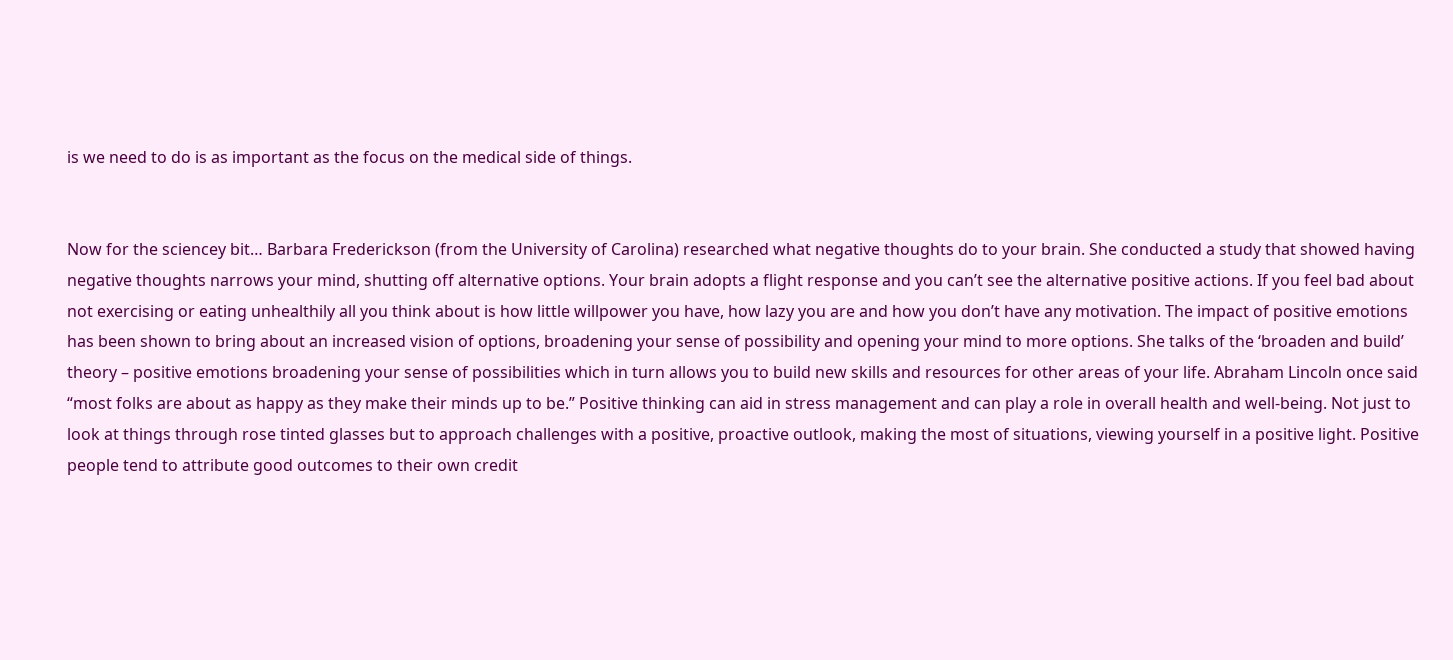is we need to do is as important as the focus on the medical side of things.


Now for the sciencey bit… Barbara Frederickson (from the University of Carolina) researched what negative thoughts do to your brain. She conducted a study that showed having negative thoughts narrows your mind, shutting off alternative options. Your brain adopts a flight response and you can’t see the alternative positive actions. If you feel bad about not exercising or eating unhealthily all you think about is how little willpower you have, how lazy you are and how you don’t have any motivation. The impact of positive emotions has been shown to bring about an increased vision of options, broadening your sense of possibility and opening your mind to more options. She talks of the ‘broaden and build’ theory – positive emotions broadening your sense of possibilities which in turn allows you to build new skills and resources for other areas of your life. Abraham Lincoln once said “most folks are about as happy as they make their minds up to be.” Positive thinking can aid in stress management and can play a role in overall health and well-being. Not just to look at things through rose tinted glasses but to approach challenges with a positive, proactive outlook, making the most of situations, viewing yourself in a positive light. Positive people tend to attribute good outcomes to their own credit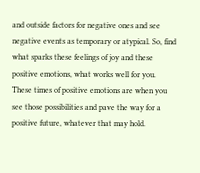and outside factors for negative ones and see negative events as temporary or atypical. So, find what sparks these feelings of joy and these positive emotions, what works well for you. These times of positive emotions are when you see those possibilities and pave the way for a positive future, whatever that may hold.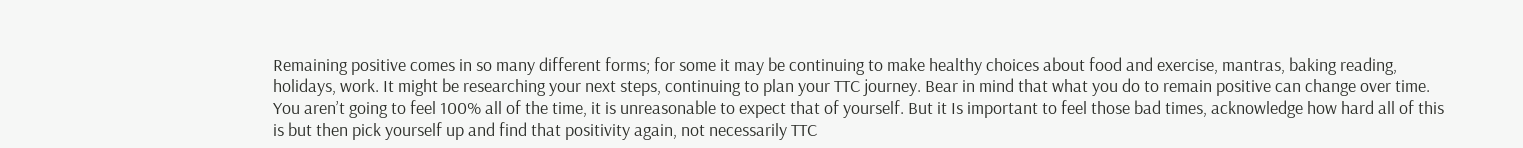Remaining positive comes in so many different forms; for some it may be continuing to make healthy choices about food and exercise, mantras, baking reading, holidays, work. It might be researching your next steps, continuing to plan your TTC journey. Bear in mind that what you do to remain positive can change over time. You aren’t going to feel 100% all of the time, it is unreasonable to expect that of yourself. But it Is important to feel those bad times, acknowledge how hard all of this is but then pick yourself up and find that positivity again, not necessarily TTC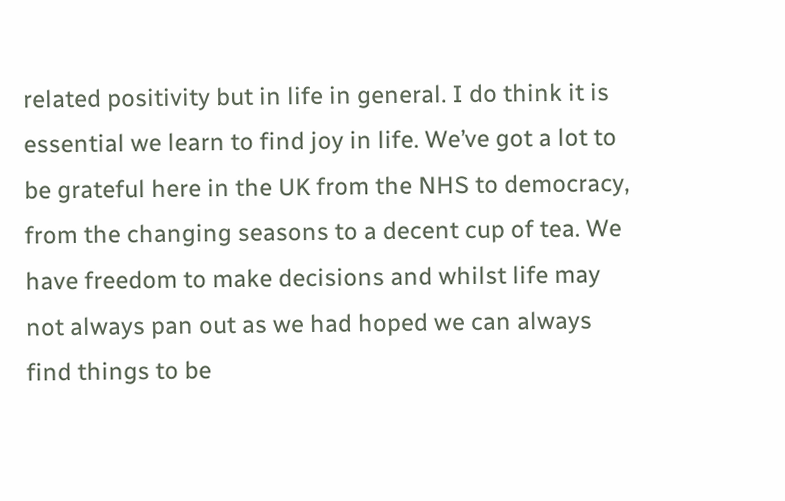related positivity but in life in general. I do think it is essential we learn to find joy in life. We’ve got a lot to be grateful here in the UK from the NHS to democracy, from the changing seasons to a decent cup of tea. We have freedom to make decisions and whilst life may not always pan out as we had hoped we can always find things to be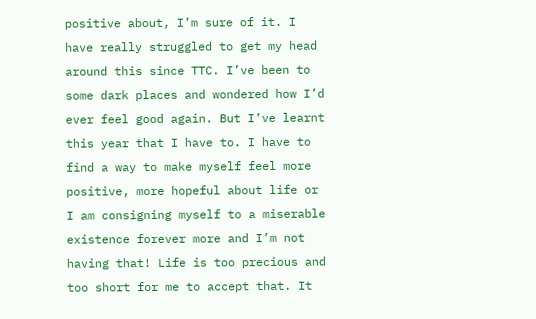positive about, I’m sure of it. I have really struggled to get my head around this since TTC. I’ve been to some dark places and wondered how I’d ever feel good again. But I’ve learnt this year that I have to. I have to find a way to make myself feel more positive, more hopeful about life or I am consigning myself to a miserable existence forever more and I’m not having that! Life is too precious and too short for me to accept that. It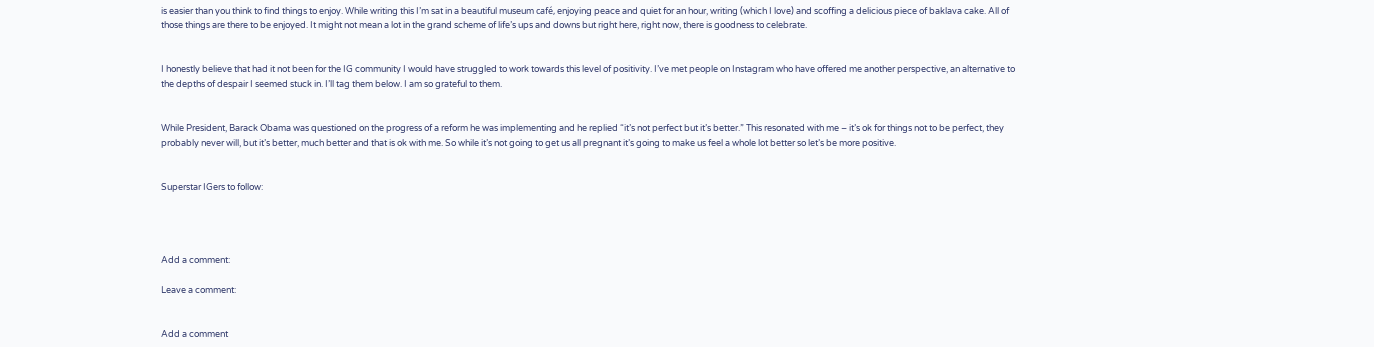is easier than you think to find things to enjoy. While writing this I’m sat in a beautiful museum café, enjoying peace and quiet for an hour, writing (which I love) and scoffing a delicious piece of baklava cake. All of those things are there to be enjoyed. It might not mean a lot in the grand scheme of life’s ups and downs but right here, right now, there is goodness to celebrate.


I honestly believe that had it not been for the IG community I would have struggled to work towards this level of positivity. I’ve met people on Instagram who have offered me another perspective, an alternative to the depths of despair I seemed stuck in. I’ll tag them below. I am so grateful to them.


While President, Barack Obama was questioned on the progress of a reform he was implementing and he replied “it’s not perfect but it’s better.” This resonated with me – it’s ok for things not to be perfect, they probably never will, but it’s better, much better and that is ok with me. So while it’s not going to get us all pregnant it’s going to make us feel a whole lot better so let’s be more positive.


Superstar IGers to follow:




Add a comment:

Leave a comment:


Add a comment